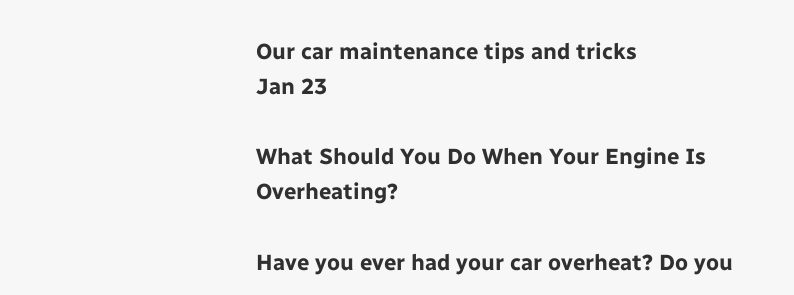Our car maintenance tips and tricks
Jan 23

What Should You Do When Your Engine Is Overheating?

Have you ever had your car overheat? Do you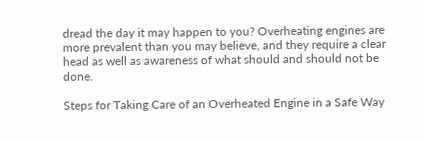dread the day it may happen to you? Overheating engines are more prevalent than you may believe, and they require a clear head as well as awareness of what should and should not be done.

Steps for Taking Care of an Overheated Engine in a Safe Way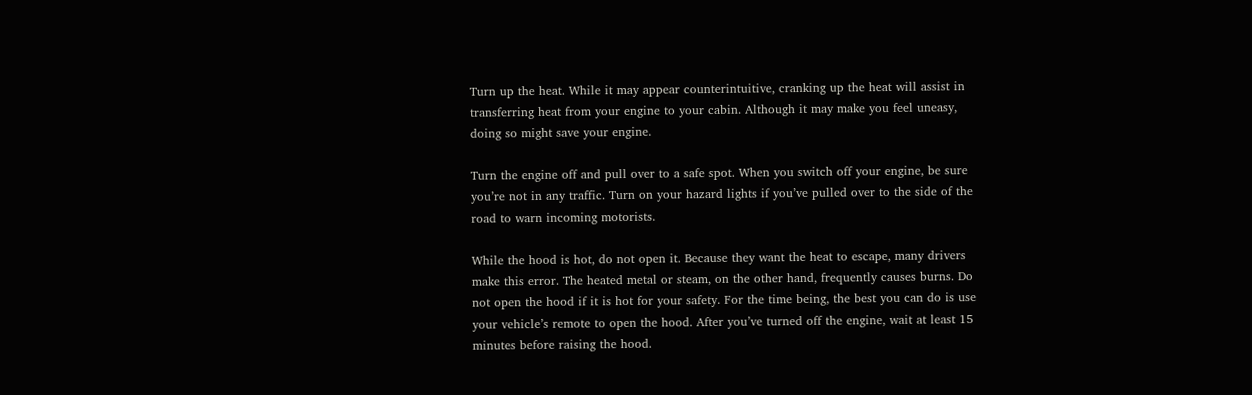Turn up the heat. While it may appear counterintuitive, cranking up the heat will assist in transferring heat from your engine to your cabin. Although it may make you feel uneasy, doing so might save your engine.

Turn the engine off and pull over to a safe spot. When you switch off your engine, be sure you’re not in any traffic. Turn on your hazard lights if you’ve pulled over to the side of the road to warn incoming motorists.

While the hood is hot, do not open it. Because they want the heat to escape, many drivers make this error. The heated metal or steam, on the other hand, frequently causes burns. Do not open the hood if it is hot for your safety. For the time being, the best you can do is use your vehicle’s remote to open the hood. After you’ve turned off the engine, wait at least 15 minutes before raising the hood.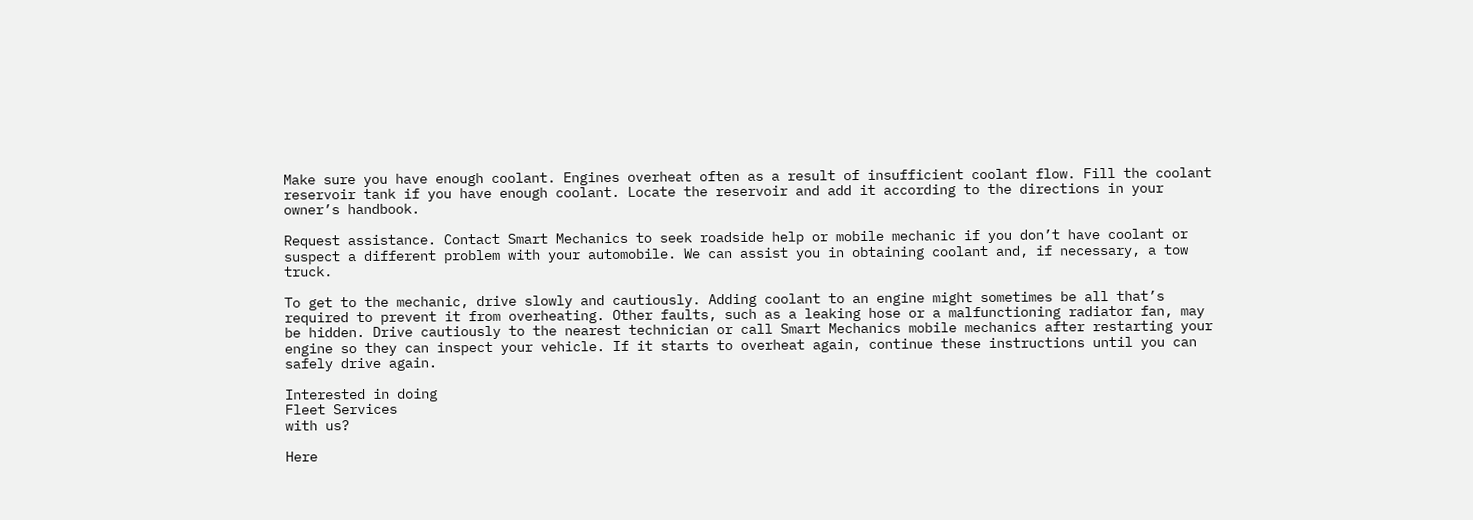Make sure you have enough coolant. Engines overheat often as a result of insufficient coolant flow. Fill the coolant reservoir tank if you have enough coolant. Locate the reservoir and add it according to the directions in your owner’s handbook.

Request assistance. Contact Smart Mechanics to seek roadside help or mobile mechanic if you don’t have coolant or suspect a different problem with your automobile. We can assist you in obtaining coolant and, if necessary, a tow truck.

To get to the mechanic, drive slowly and cautiously. Adding coolant to an engine might sometimes be all that’s required to prevent it from overheating. Other faults, such as a leaking hose or a malfunctioning radiator fan, may be hidden. Drive cautiously to the nearest technician or call Smart Mechanics mobile mechanics after restarting your engine so they can inspect your vehicle. If it starts to overheat again, continue these instructions until you can safely drive again.

Interested in doing
Fleet Services
with us?

Here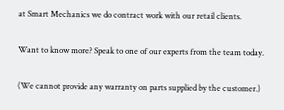at Smart Mechanics we do contract work with our retail clients.

Want to know more? Speak to one of our experts from the team today.

(We cannot provide any warranty on parts supplied by the customer.)